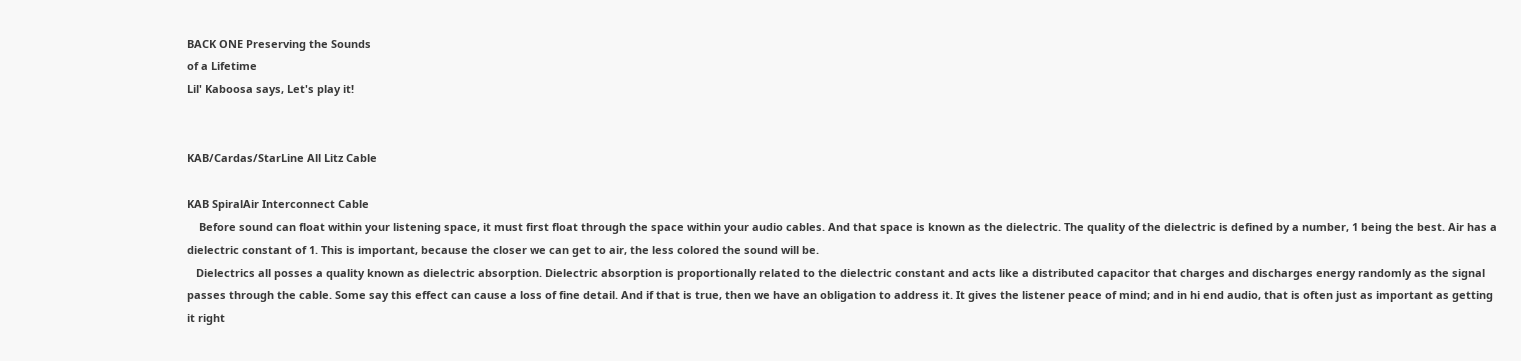BACK ONE Preserving the Sounds
of a Lifetime
Lil' Kaboosa says, Let's play it!


KAB/Cardas/StarLine All Litz Cable

KAB SpiralAir Interconnect Cable
    Before sound can float within your listening space, it must first float through the space within your audio cables. And that space is known as the dielectric. The quality of the dielectric is defined by a number, 1 being the best. Air has a dielectric constant of 1. This is important, because the closer we can get to air, the less colored the sound will be.
   Dielectrics all posses a quality known as dielectric absorption. Dielectric absorption is proportionally related to the dielectric constant and acts like a distributed capacitor that charges and discharges energy randomly as the signal passes through the cable. Some say this effect can cause a loss of fine detail. And if that is true, then we have an obligation to address it. It gives the listener peace of mind; and in hi end audio, that is often just as important as getting it right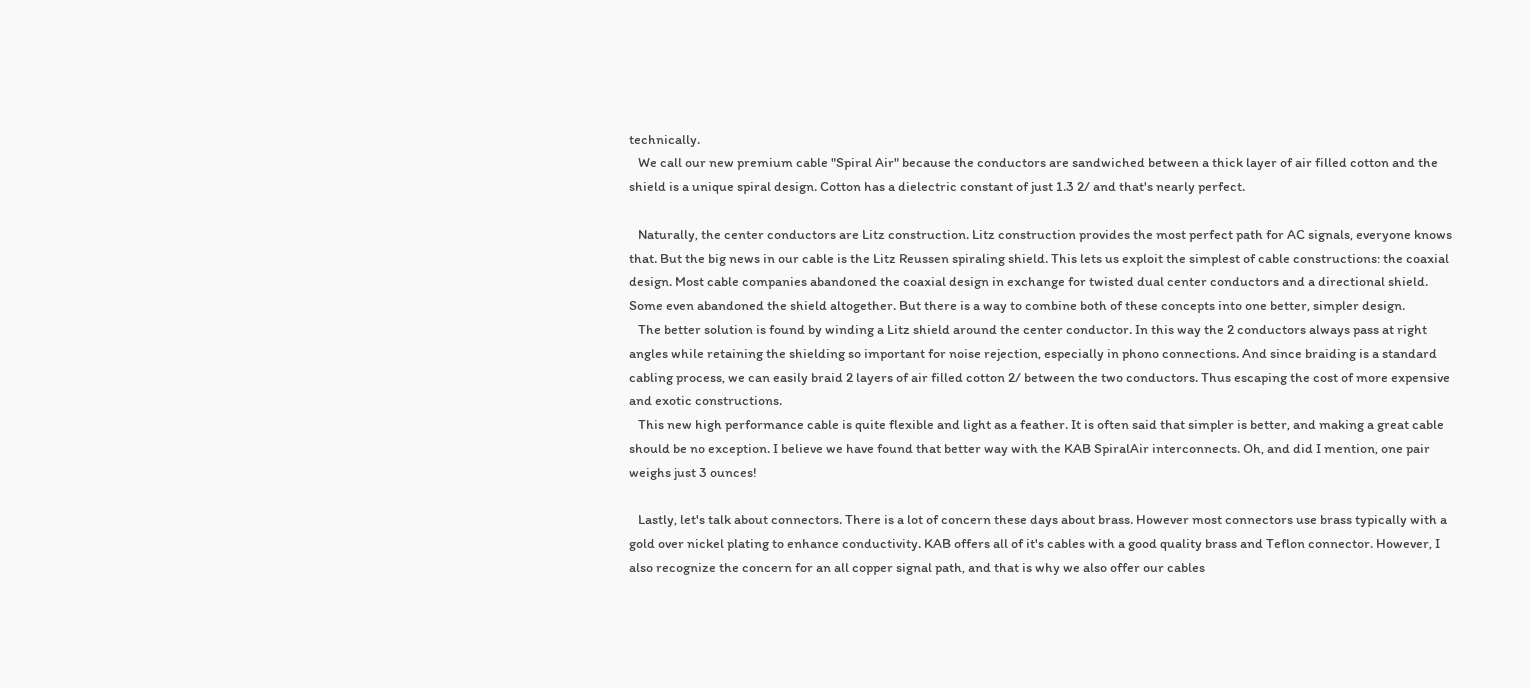technically.
   We call our new premium cable "Spiral Air" because the conductors are sandwiched between a thick layer of air filled cotton and the shield is a unique spiral design. Cotton has a dielectric constant of just 1.3 2/ and that's nearly perfect.

   Naturally, the center conductors are Litz construction. Litz construction provides the most perfect path for AC signals, everyone knows that. But the big news in our cable is the Litz Reussen spiraling shield. This lets us exploit the simplest of cable constructions: the coaxial design. Most cable companies abandoned the coaxial design in exchange for twisted dual center conductors and a directional shield. Some even abandoned the shield altogether. But there is a way to combine both of these concepts into one better, simpler design.
   The better solution is found by winding a Litz shield around the center conductor. In this way the 2 conductors always pass at right angles while retaining the shielding so important for noise rejection, especially in phono connections. And since braiding is a standard cabling process, we can easily braid 2 layers of air filled cotton 2/ between the two conductors. Thus escaping the cost of more expensive and exotic constructions.
   This new high performance cable is quite flexible and light as a feather. It is often said that simpler is better, and making a great cable should be no exception. I believe we have found that better way with the KAB SpiralAir interconnects. Oh, and did I mention, one pair weighs just 3 ounces!

   Lastly, let's talk about connectors. There is a lot of concern these days about brass. However most connectors use brass typically with a gold over nickel plating to enhance conductivity. KAB offers all of it's cables with a good quality brass and Teflon connector. However, I also recognize the concern for an all copper signal path, and that is why we also offer our cables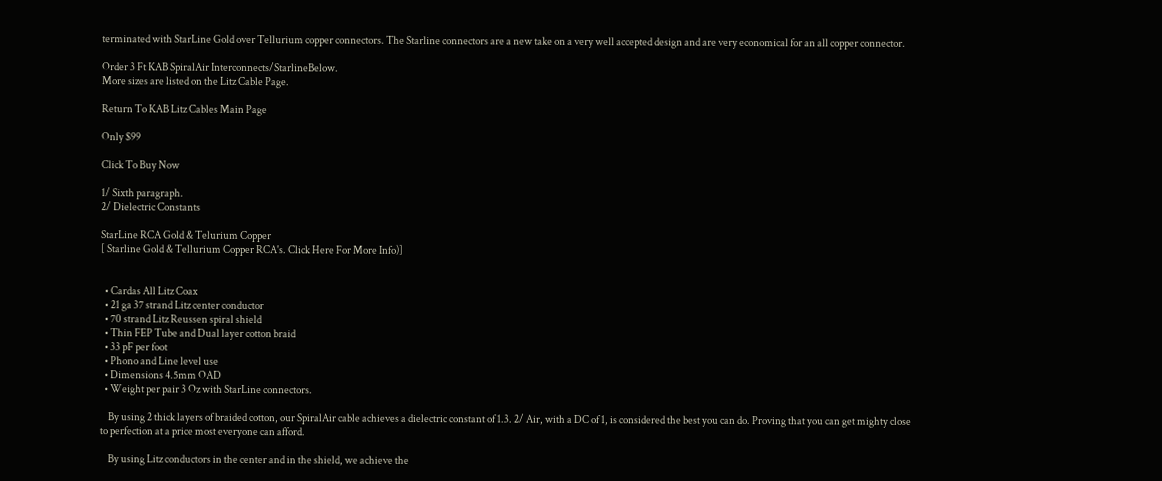terminated with StarLine Gold over Tellurium copper connectors. The Starline connectors are a new take on a very well accepted design and are very economical for an all copper connector.

Order 3 Ft KAB SpiralAir Interconnects/StarlineBelow.
More sizes are listed on the Litz Cable Page.

Return To KAB Litz Cables Main Page

Only $99

Click To Buy Now

1/ Sixth paragraph.
2/ Dielectric Constants

StarLine RCA Gold & Telurium Copper
[ Starline Gold & Tellurium Copper RCA's. Click Here For More Info)]


  • Cardas All Litz Coax
  • 21 ga 37 strand Litz center conductor
  • 70 strand Litz Reussen spiral shield
  • Thin FEP Tube and Dual layer cotton braid
  • 33 pF per foot
  • Phono and Line level use
  • Dimensions 4.5mm OAD
  • Weight per pair 3 Oz with StarLine connectors.

    By using 2 thick layers of braided cotton, our SpiralAir cable achieves a dielectric constant of 1.3. 2/ Air, with a DC of 1, is considered the best you can do. Proving that you can get mighty close to perfection at a price most everyone can afford.

    By using Litz conductors in the center and in the shield, we achieve the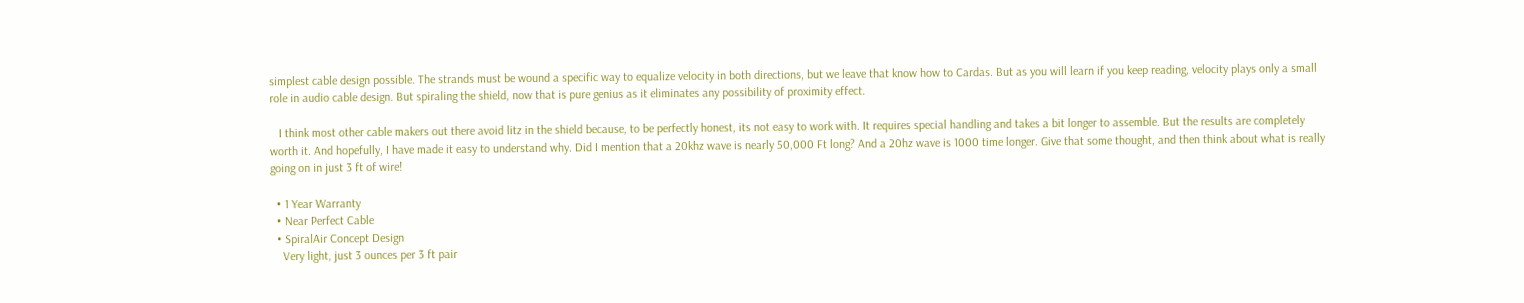simplest cable design possible. The strands must be wound a specific way to equalize velocity in both directions, but we leave that know how to Cardas. But as you will learn if you keep reading, velocity plays only a small role in audio cable design. But spiraling the shield, now that is pure genius as it eliminates any possibility of proximity effect.

   I think most other cable makers out there avoid litz in the shield because, to be perfectly honest, its not easy to work with. It requires special handling and takes a bit longer to assemble. But the results are completely worth it. And hopefully, I have made it easy to understand why. Did I mention that a 20khz wave is nearly 50,000 Ft long? And a 20hz wave is 1000 time longer. Give that some thought, and then think about what is really going on in just 3 ft of wire!

  • 1 Year Warranty
  • Near Perfect Cable
  • SpiralAir Concept Design
    Very light, just 3 ounces per 3 ft pair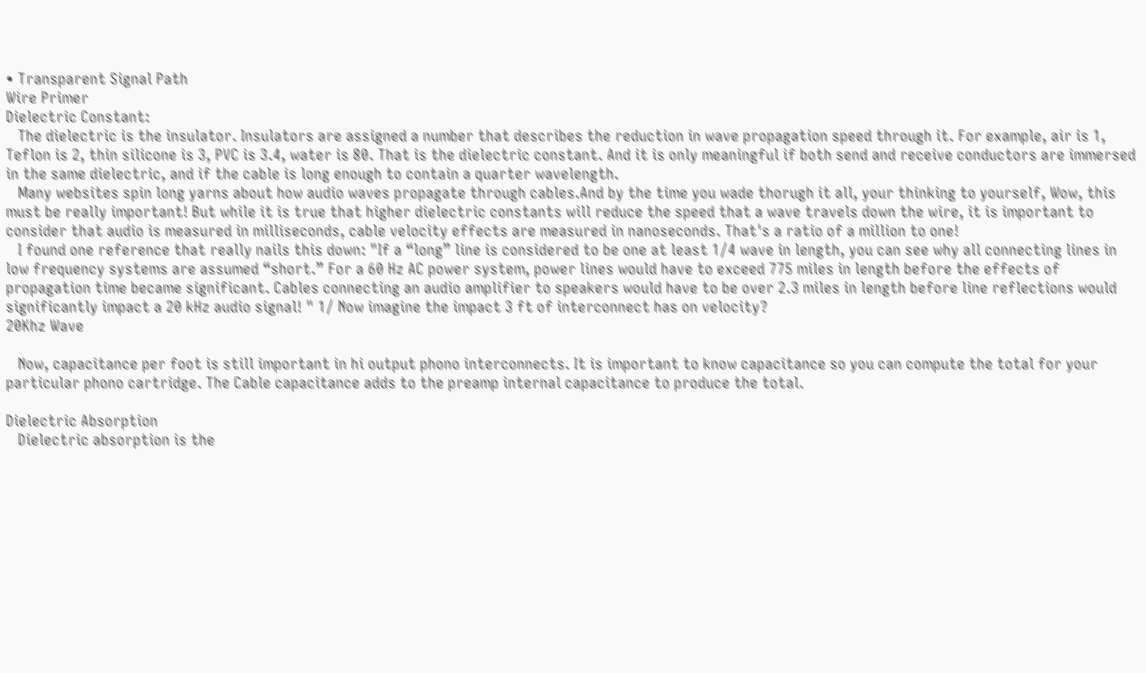• Transparent Signal Path
Wire Primer
Dielectric Constant:
   The dielectric is the insulator. Insulators are assigned a number that describes the reduction in wave propagation speed through it. For example, air is 1, Teflon is 2, thin silicone is 3, PVC is 3.4, water is 80. That is the dielectric constant. And it is only meaningful if both send and receive conductors are immersed in the same dielectric, and if the cable is long enough to contain a quarter wavelength.
   Many websites spin long yarns about how audio waves propagate through cables.And by the time you wade thorugh it all, your thinking to yourself, Wow, this must be really important! But while it is true that higher dielectric constants will reduce the speed that a wave travels down the wire, it is important to consider that audio is measured in milliseconds, cable velocity effects are measured in nanoseconds. That's a ratio of a million to one!
   I found one reference that really nails this down: "If a “long” line is considered to be one at least 1/4 wave in length, you can see why all connecting lines in low frequency systems are assumed “short.” For a 60 Hz AC power system, power lines would have to exceed 775 miles in length before the effects of propagation time became significant. Cables connecting an audio amplifier to speakers would have to be over 2.3 miles in length before line reflections would significantly impact a 20 kHz audio signal! " 1/ Now imagine the impact 3 ft of interconnect has on velocity?
20Khz Wave

   Now, capacitance per foot is still important in hi output phono interconnects. It is important to know capacitance so you can compute the total for your particular phono cartridge. The Cable capacitance adds to the preamp internal capacitance to produce the total.

Dielectric Absorption
   Dielectric absorption is the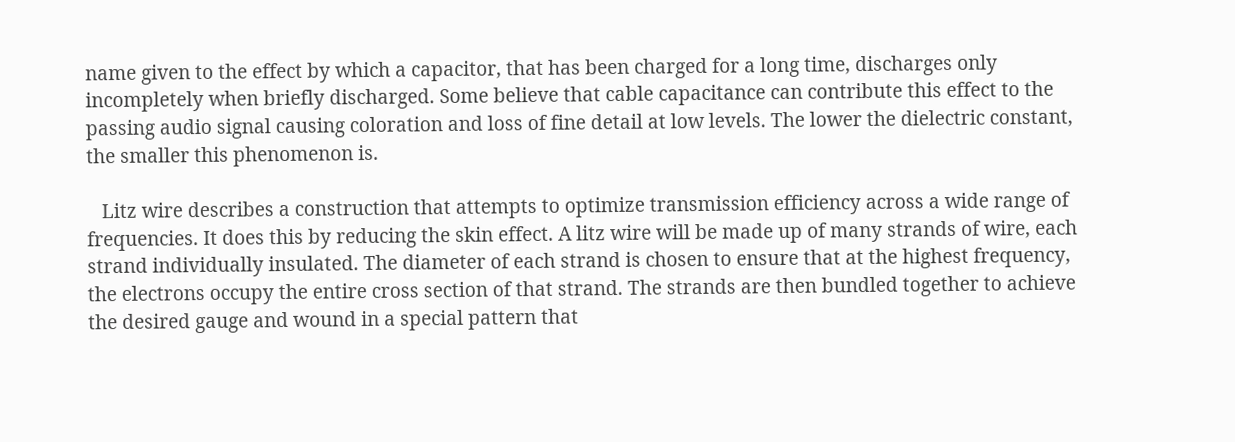name given to the effect by which a capacitor, that has been charged for a long time, discharges only incompletely when briefly discharged. Some believe that cable capacitance can contribute this effect to the passing audio signal causing coloration and loss of fine detail at low levels. The lower the dielectric constant, the smaller this phenomenon is.

   Litz wire describes a construction that attempts to optimize transmission efficiency across a wide range of frequencies. It does this by reducing the skin effect. A litz wire will be made up of many strands of wire, each strand individually insulated. The diameter of each strand is chosen to ensure that at the highest frequency, the electrons occupy the entire cross section of that strand. The strands are then bundled together to achieve the desired gauge and wound in a special pattern that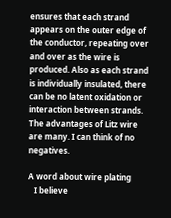ensures that each strand appears on the outer edge of the conductor, repeating over and over as the wire is produced. Also as each strand is individually insulated, there can be no latent oxidation or interaction between strands. The advantages of Litz wire are many. I can think of no negatives.

A word about wire plating
   I believe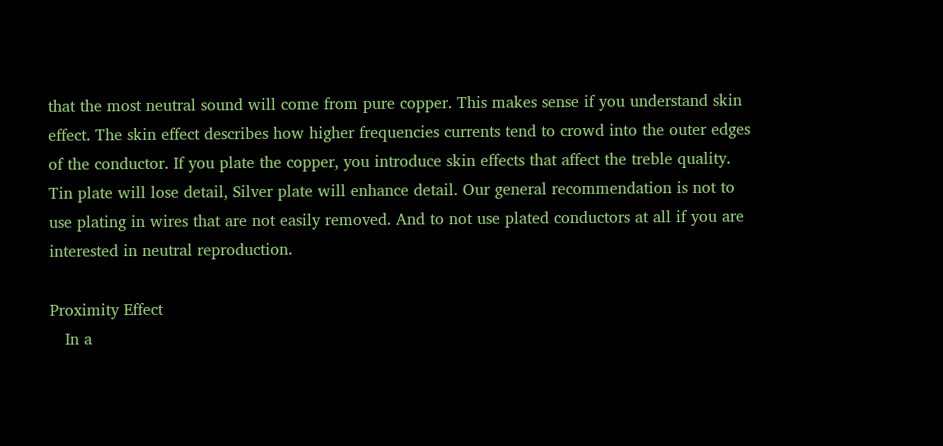that the most neutral sound will come from pure copper. This makes sense if you understand skin effect. The skin effect describes how higher frequencies currents tend to crowd into the outer edges of the conductor. If you plate the copper, you introduce skin effects that affect the treble quality. Tin plate will lose detail, Silver plate will enhance detail. Our general recommendation is not to use plating in wires that are not easily removed. And to not use plated conductors at all if you are interested in neutral reproduction.

Proximity Effect
   In a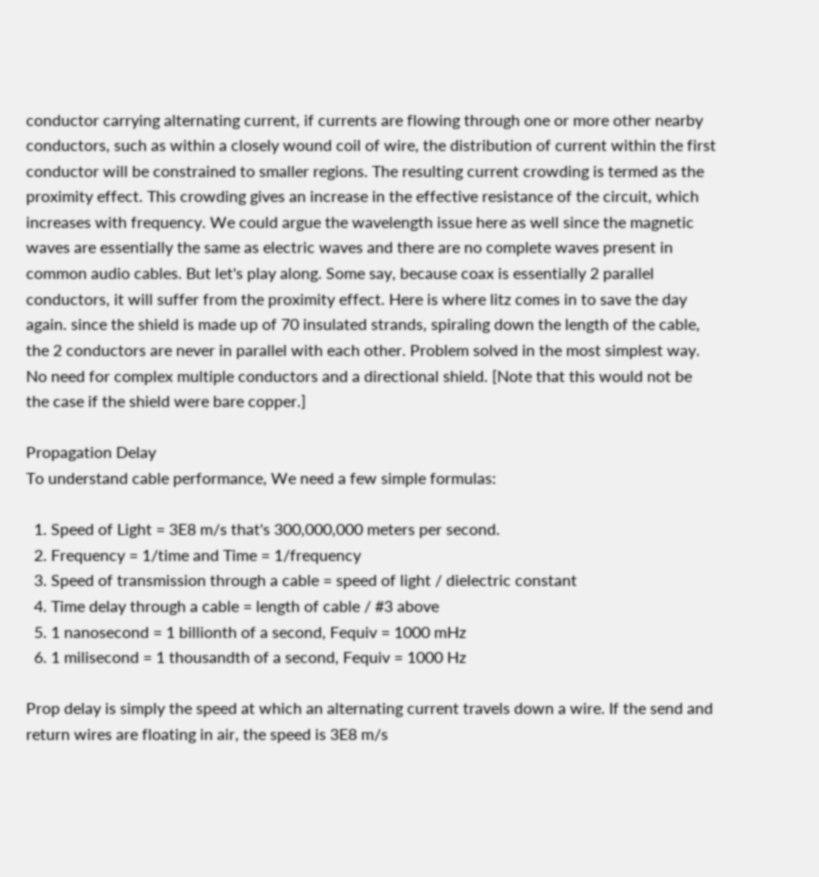conductor carrying alternating current, if currents are flowing through one or more other nearby conductors, such as within a closely wound coil of wire, the distribution of current within the first conductor will be constrained to smaller regions. The resulting current crowding is termed as the proximity effect. This crowding gives an increase in the effective resistance of the circuit, which increases with frequency. We could argue the wavelength issue here as well since the magnetic waves are essentially the same as electric waves and there are no complete waves present in common audio cables. But let's play along. Some say, because coax is essentially 2 parallel conductors, it will suffer from the proximity effect. Here is where litz comes in to save the day again. since the shield is made up of 70 insulated strands, spiraling down the length of the cable, the 2 conductors are never in parallel with each other. Problem solved in the most simplest way. No need for complex multiple conductors and a directional shield. [Note that this would not be the case if the shield were bare copper.]

Propagation Delay
To understand cable performance, We need a few simple formulas:

  1. Speed of Light = 3E8 m/s that's 300,000,000 meters per second.
  2. Frequency = 1/time and Time = 1/frequency
  3. Speed of transmission through a cable = speed of light / dielectric constant
  4. Time delay through a cable = length of cable / #3 above
  5. 1 nanosecond = 1 billionth of a second, Fequiv = 1000 mHz
  6. 1 milisecond = 1 thousandth of a second, Fequiv = 1000 Hz

Prop delay is simply the speed at which an alternating current travels down a wire. If the send and return wires are floating in air, the speed is 3E8 m/s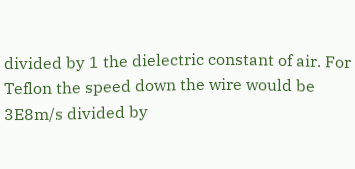divided by 1 the dielectric constant of air. For Teflon the speed down the wire would be 3E8m/s divided by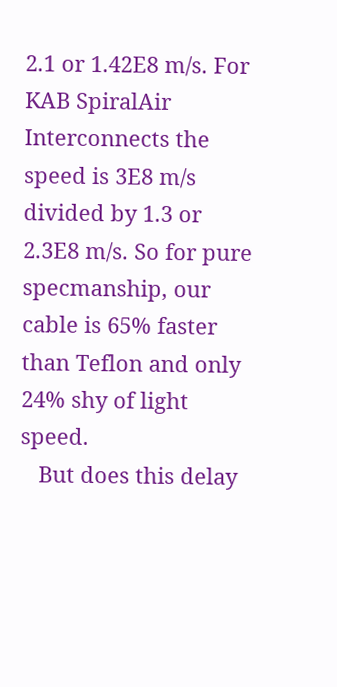2.1 or 1.42E8 m/s. For KAB SpiralAir Interconnects the speed is 3E8 m/s divided by 1.3 or 2.3E8 m/s. So for pure specmanship, our cable is 65% faster than Teflon and only 24% shy of light speed.
   But does this delay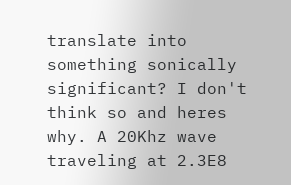translate into something sonically significant? I don't think so and heres why. A 20Khz wave traveling at 2.3E8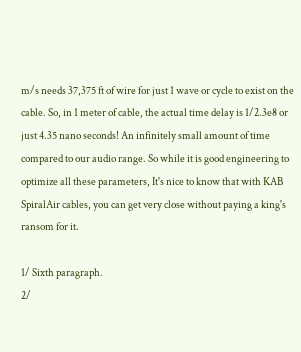m/s needs 37,375 ft of wire for just 1 wave or cycle to exist on the cable. So, in 1 meter of cable, the actual time delay is 1/2.3e8 or just 4.35 nano seconds! An infinitely small amount of time compared to our audio range. So while it is good engineering to optimize all these parameters, It's nice to know that with KAB SpiralAir cables, you can get very close without paying a king's ransom for it.

1/ Sixth paragraph.
2/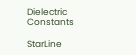Dielectric Constants

StarLine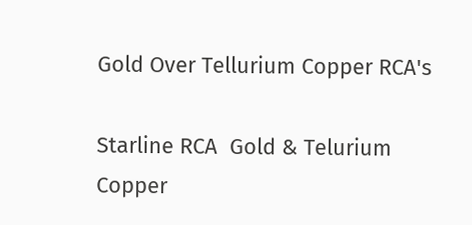Gold Over Tellurium Copper RCA's

Starline RCA  Gold & Telurium Copper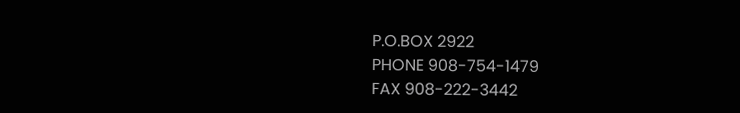P.O.BOX 2922
PHONE 908-754-1479
FAX 908-222-3442